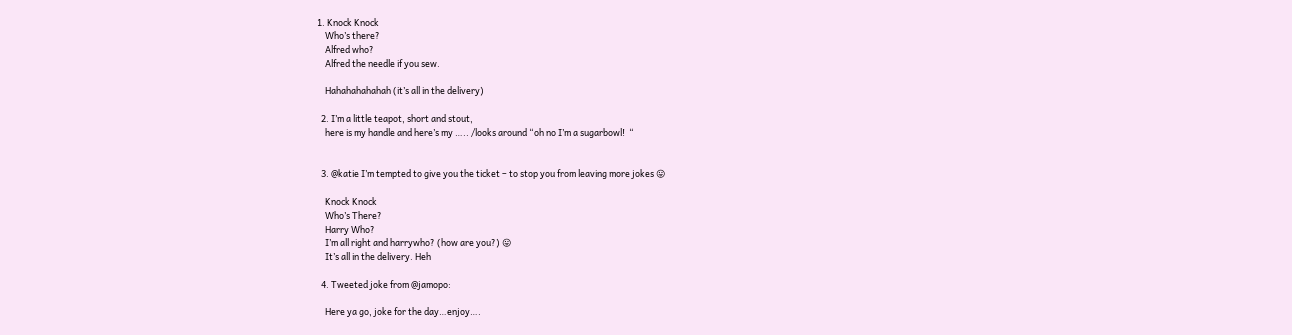1. Knock Knock
    Who’s there?
    Alfred who?
    Alfred the needle if you sew.

    Hahahahahahah (it’s all in the delivery)

  2. I’m a little teapot, short and stout,
    here is my handle and here’s my ….. /looks around “oh no I’m a sugarbowl!  “


  3. @katie I’m tempted to give you the ticket – to stop you from leaving more jokes 😛

    Knock Knock
    Who’s There?
    Harry Who?
    I’m all right and harrywho? (how are you?) 😛
    It’s all in the delivery. Heh

  4. Tweeted joke from @jamopo:

    Here ya go, joke for the day…enjoy….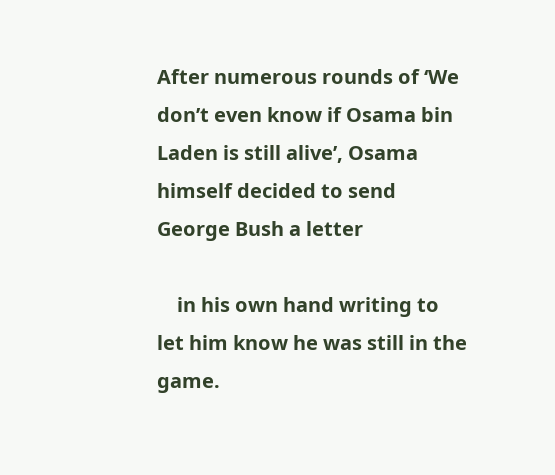After numerous rounds of ‘We don’t even know if Osama bin Laden is still alive’, Osama himself decided to send George Bush a letter

    in his own hand writing to let him know he was still in the game.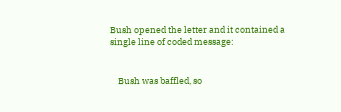Bush opened the letter and it contained a single line of coded message:


    Bush was baffled, so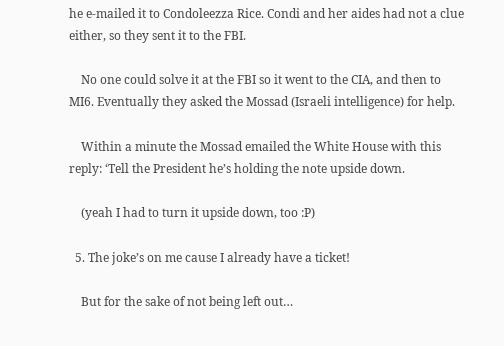he e-mailed it to Condoleezza Rice. Condi and her aides had not a clue either, so they sent it to the FBI.

    No one could solve it at the FBI so it went to the CIA, and then to MI6. Eventually they asked the Mossad (Israeli intelligence) for help.

    Within a minute the Mossad emailed the White House with this reply: ‘Tell the President he’s holding the note upside down.

    (yeah I had to turn it upside down, too :P)

  5. The joke’s on me cause I already have a ticket!

    But for the sake of not being left out…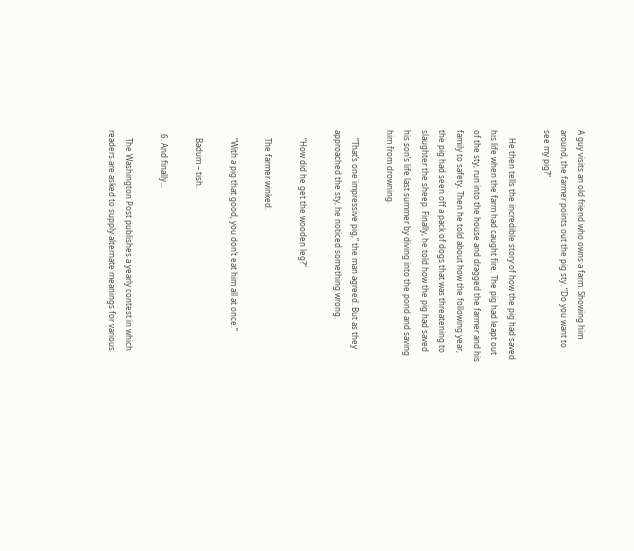A guy visits an old friend who owns a farm. Showing him around, the farmer points out the pig sty. “Do you want to see my pig?”

    He then tells the incredible story of how the pig had saved his life when the farm had caught fire. The pig had leapt out of the sty, run into the house and dragged the farmer and his family to safety. Then he told about how the following year, the pig had seen off a pack of dogs that was threatening to slaughter the sheep. Finally, he told how the pig had saved his son’s life last summer by diving into the pond and saving him from drowning.

    “That’s one impressive pig,” the man agreed. But as they approached the sty, he noticed something wrong.

    “How did he get the wooden leg?”

    The farmer winked.

    “With a pig that good, you don’t eat him all at once.”

    Badum – tish.

  6. And finally…

    The Washington Post publishes a yearly contest in which readers are asked to supply alternate meanings for various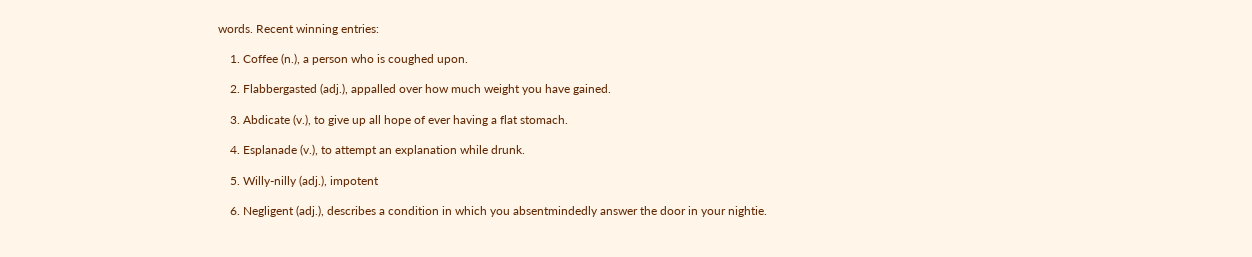words. Recent winning entries:

    1. Coffee (n.), a person who is coughed upon.

    2. Flabbergasted (adj.), appalled over how much weight you have gained.

    3. Abdicate (v.), to give up all hope of ever having a flat stomach.

    4. Esplanade (v.), to attempt an explanation while drunk.

    5. Willy-nilly (adj.), impotent

    6. Negligent (adj.), describes a condition in which you absentmindedly answer the door in your nightie.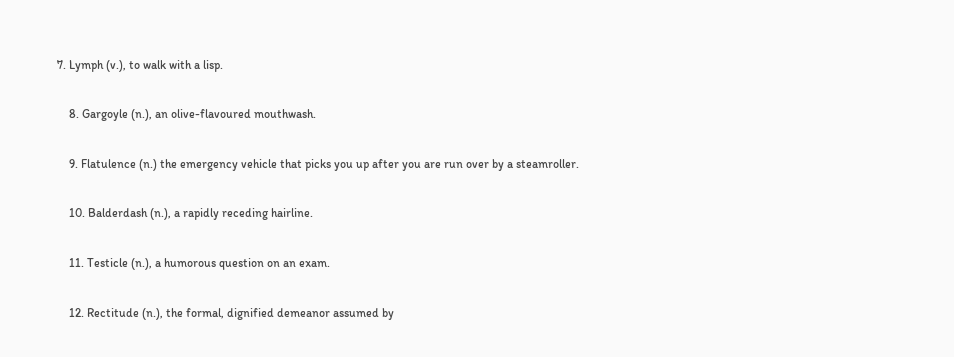7. Lymph (v.), to walk with a lisp.

    8. Gargoyle (n.), an olive-flavoured mouthwash.

    9. Flatulence (n.) the emergency vehicle that picks you up after you are run over by a steamroller.

    10. Balderdash (n.), a rapidly receding hairline.

    11. Testicle (n.), a humorous question on an exam.

    12. Rectitude (n.), the formal, dignified demeanor assumed by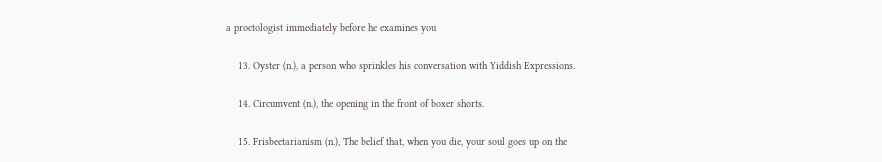a proctologist immediately before he examines you

    13. Oyster (n.), a person who sprinkles his conversation with Yiddish Expressions.

    14. Circumvent (n.), the opening in the front of boxer shorts.

    15. Frisbeetarianism (n.), The belief that, when you die, your soul goes up on the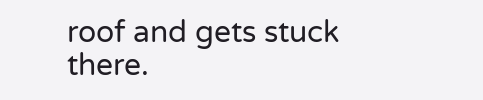roof and gets stuck there.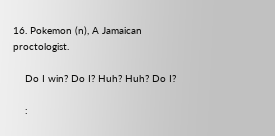16. Pokemon (n), A Jamaican proctologist.

    Do I win? Do I? Huh? Huh? Do I?

    :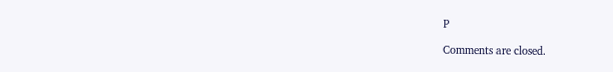P

Comments are closed.